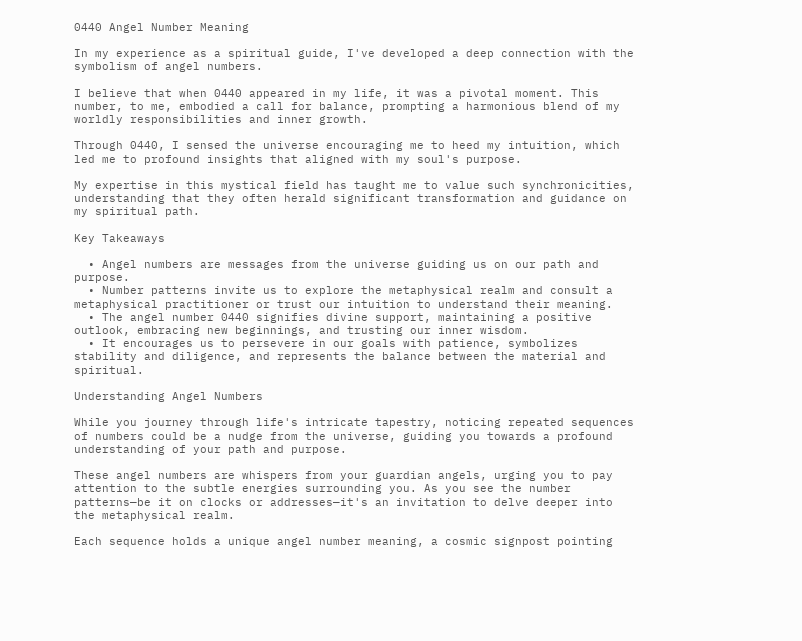0440 Angel Number Meaning

In my experience as a spiritual guide, I've developed a deep connection with the symbolism of angel numbers.

I believe that when 0440 appeared in my life, it was a pivotal moment. This number, to me, embodied a call for balance, prompting a harmonious blend of my worldly responsibilities and inner growth.

Through 0440, I sensed the universe encouraging me to heed my intuition, which led me to profound insights that aligned with my soul's purpose.

My expertise in this mystical field has taught me to value such synchronicities, understanding that they often herald significant transformation and guidance on my spiritual path.

Key Takeaways

  • Angel numbers are messages from the universe guiding us on our path and purpose.
  • Number patterns invite us to explore the metaphysical realm and consult a metaphysical practitioner or trust our intuition to understand their meaning.
  • The angel number 0440 signifies divine support, maintaining a positive outlook, embracing new beginnings, and trusting our inner wisdom.
  • It encourages us to persevere in our goals with patience, symbolizes stability and diligence, and represents the balance between the material and spiritual.

Understanding Angel Numbers

While you journey through life's intricate tapestry, noticing repeated sequences of numbers could be a nudge from the universe, guiding you towards a profound understanding of your path and purpose.

These angel numbers are whispers from your guardian angels, urging you to pay attention to the subtle energies surrounding you. As you see the number patterns—be it on clocks or addresses—it's an invitation to delve deeper into the metaphysical realm.

Each sequence holds a unique angel number meaning, a cosmic signpost pointing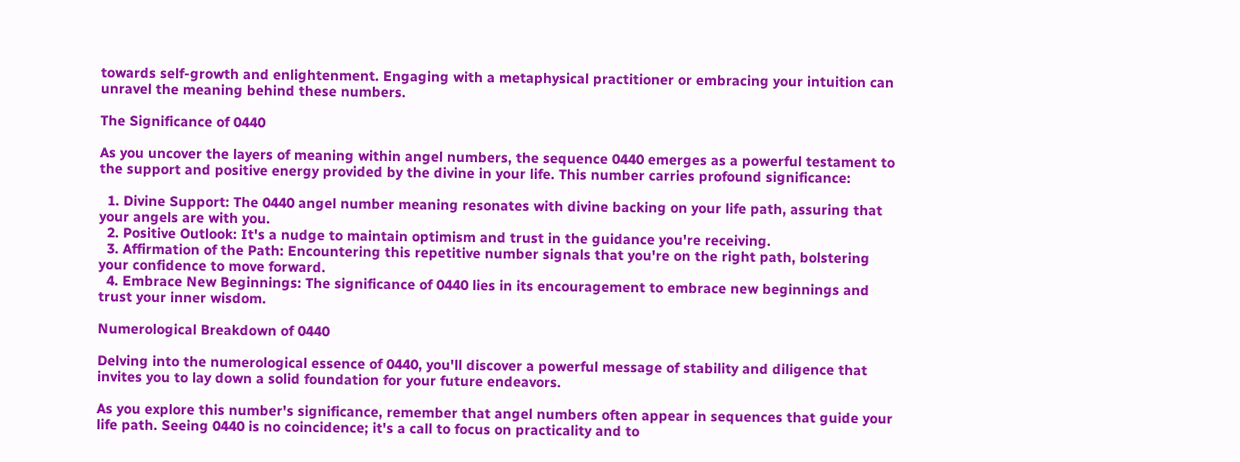towards self-growth and enlightenment. Engaging with a metaphysical practitioner or embracing your intuition can unravel the meaning behind these numbers.

The Significance of 0440

As you uncover the layers of meaning within angel numbers, the sequence 0440 emerges as a powerful testament to the support and positive energy provided by the divine in your life. This number carries profound significance:

  1. Divine Support: The 0440 angel number meaning resonates with divine backing on your life path, assuring that your angels are with you.
  2. Positive Outlook: It's a nudge to maintain optimism and trust in the guidance you're receiving.
  3. Affirmation of the Path: Encountering this repetitive number signals that you're on the right path, bolstering your confidence to move forward.
  4. Embrace New Beginnings: The significance of 0440 lies in its encouragement to embrace new beginnings and trust your inner wisdom.

Numerological Breakdown of 0440

Delving into the numerological essence of 0440, you'll discover a powerful message of stability and diligence that invites you to lay down a solid foundation for your future endeavors.

As you explore this number's significance, remember that angel numbers often appear in sequences that guide your life path. Seeing 0440 is no coincidence; it's a call to focus on practicality and to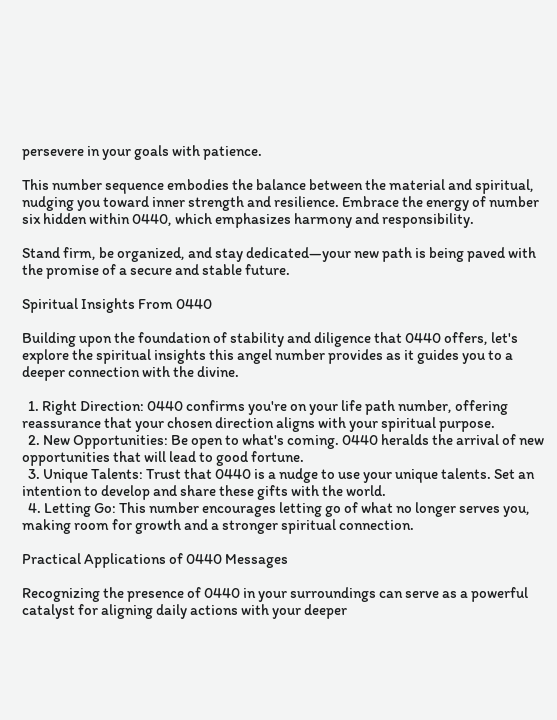persevere in your goals with patience.

This number sequence embodies the balance between the material and spiritual, nudging you toward inner strength and resilience. Embrace the energy of number six hidden within 0440, which emphasizes harmony and responsibility.

Stand firm, be organized, and stay dedicated—your new path is being paved with the promise of a secure and stable future.

Spiritual Insights From 0440

Building upon the foundation of stability and diligence that 0440 offers, let's explore the spiritual insights this angel number provides as it guides you to a deeper connection with the divine.

  1. Right Direction: 0440 confirms you're on your life path number, offering reassurance that your chosen direction aligns with your spiritual purpose.
  2. New Opportunities: Be open to what's coming. 0440 heralds the arrival of new opportunities that will lead to good fortune.
  3. Unique Talents: Trust that 0440 is a nudge to use your unique talents. Set an intention to develop and share these gifts with the world.
  4. Letting Go: This number encourages letting go of what no longer serves you, making room for growth and a stronger spiritual connection.

Practical Applications of 0440 Messages

Recognizing the presence of 0440 in your surroundings can serve as a powerful catalyst for aligning daily actions with your deeper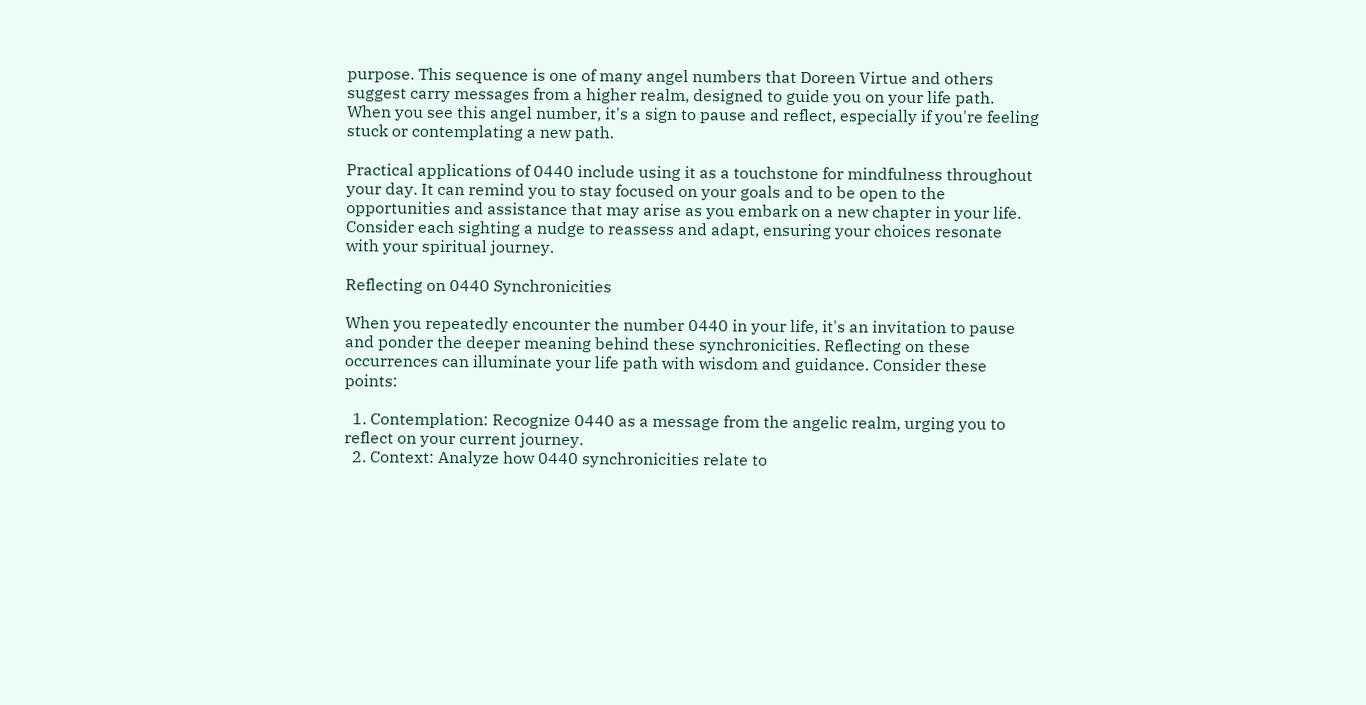purpose. This sequence is one of many angel numbers that Doreen Virtue and others suggest carry messages from a higher realm, designed to guide you on your life path. When you see this angel number, it's a sign to pause and reflect, especially if you're feeling stuck or contemplating a new path.

Practical applications of 0440 include using it as a touchstone for mindfulness throughout your day. It can remind you to stay focused on your goals and to be open to the opportunities and assistance that may arise as you embark on a new chapter in your life. Consider each sighting a nudge to reassess and adapt, ensuring your choices resonate with your spiritual journey.

Reflecting on 0440 Synchronicities

When you repeatedly encounter the number 0440 in your life, it's an invitation to pause and ponder the deeper meaning behind these synchronicities. Reflecting on these occurrences can illuminate your life path with wisdom and guidance. Consider these points:

  1. Contemplation: Recognize 0440 as a message from the angelic realm, urging you to reflect on your current journey.
  2. Context: Analyze how 0440 synchronicities relate to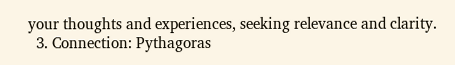your thoughts and experiences, seeking relevance and clarity.
  3. Connection: Pythagoras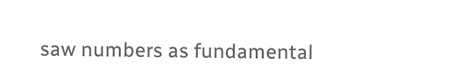saw numbers as fundamental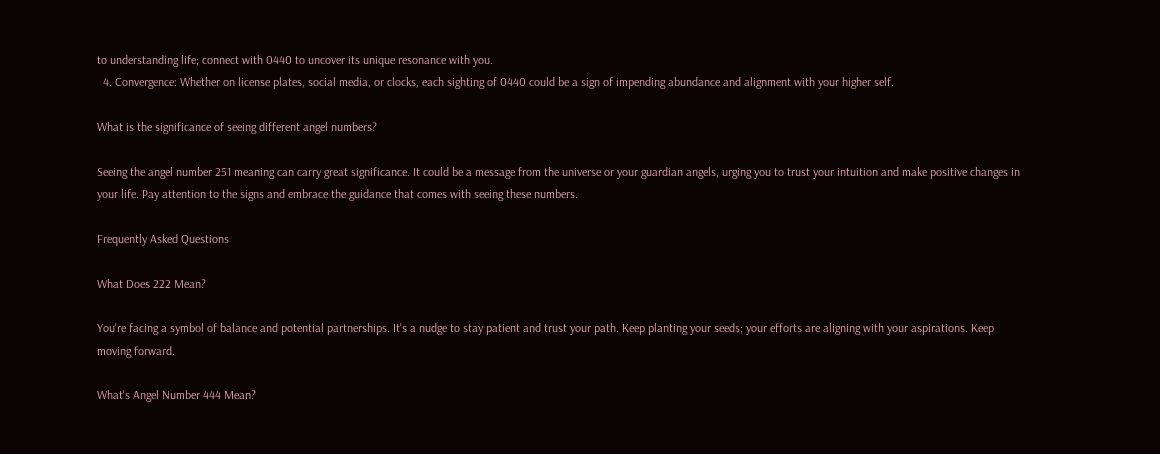to understanding life; connect with 0440 to uncover its unique resonance with you.
  4. Convergence: Whether on license plates, social media, or clocks, each sighting of 0440 could be a sign of impending abundance and alignment with your higher self.

What is the significance of seeing different angel numbers?

Seeing the angel number 251 meaning can carry great significance. It could be a message from the universe or your guardian angels, urging you to trust your intuition and make positive changes in your life. Pay attention to the signs and embrace the guidance that comes with seeing these numbers.

Frequently Asked Questions

What Does 222 Mean?

You're facing a symbol of balance and potential partnerships. It's a nudge to stay patient and trust your path. Keep planting your seeds; your efforts are aligning with your aspirations. Keep moving forward.

What's Angel Number 444 Mean?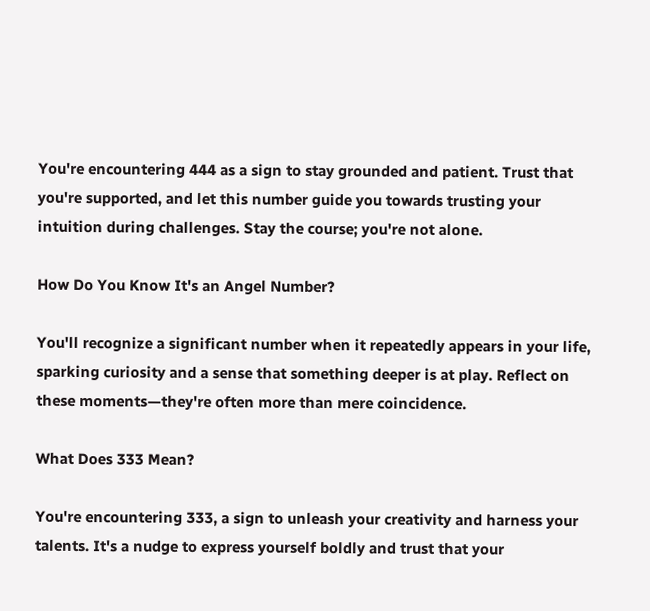You're encountering 444 as a sign to stay grounded and patient. Trust that you're supported, and let this number guide you towards trusting your intuition during challenges. Stay the course; you're not alone.

How Do You Know It's an Angel Number?

You'll recognize a significant number when it repeatedly appears in your life, sparking curiosity and a sense that something deeper is at play. Reflect on these moments—they're often more than mere coincidence.

What Does 333 Mean?

You're encountering 333, a sign to unleash your creativity and harness your talents. It's a nudge to express yourself boldly and trust that your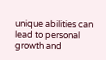unique abilities can lead to personal growth and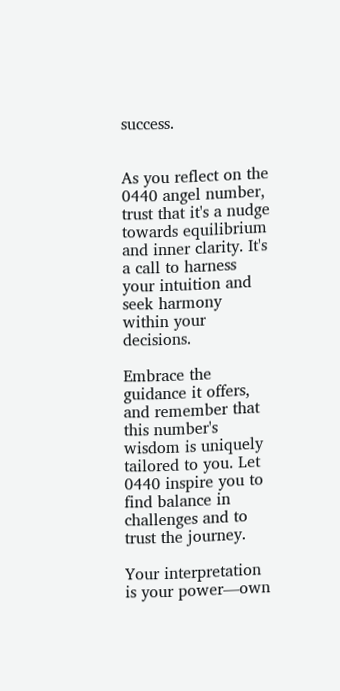success.


As you reflect on the 0440 angel number, trust that it's a nudge towards equilibrium and inner clarity. It's a call to harness your intuition and seek harmony within your decisions.

Embrace the guidance it offers, and remember that this number's wisdom is uniquely tailored to you. Let 0440 inspire you to find balance in challenges and to trust the journey.

Your interpretation is your power—own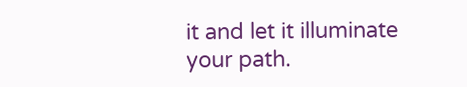it and let it illuminate your path.